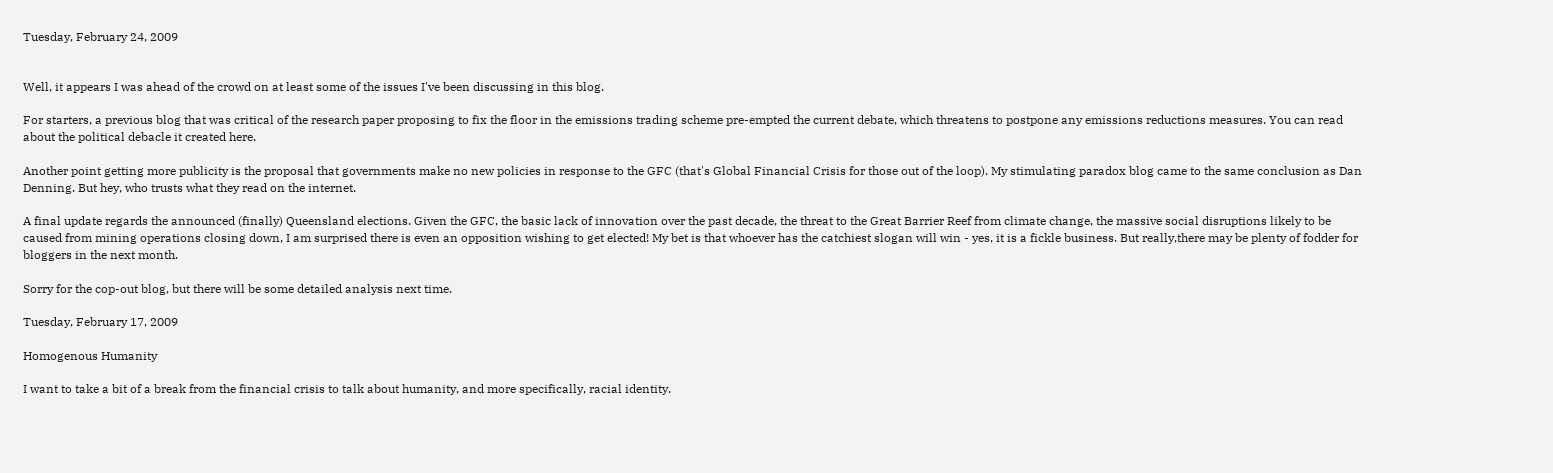Tuesday, February 24, 2009


Well, it appears I was ahead of the crowd on at least some of the issues I've been discussing in this blog.

For starters, a previous blog that was critical of the research paper proposing to fix the floor in the emissions trading scheme pre-empted the current debate, which threatens to postpone any emissions reductions measures. You can read about the political debacle it created here.

Another point getting more publicity is the proposal that governments make no new policies in response to the GFC (that's Global Financial Crisis for those out of the loop). My stimulating paradox blog came to the same conclusion as Dan Denning. But hey, who trusts what they read on the internet.

A final update regards the announced (finally) Queensland elections. Given the GFC, the basic lack of innovation over the past decade, the threat to the Great Barrier Reef from climate change, the massive social disruptions likely to be caused from mining operations closing down, I am surprised there is even an opposition wishing to get elected! My bet is that whoever has the catchiest slogan will win - yes, it is a fickle business. But really,there may be plenty of fodder for bloggers in the next month.

Sorry for the cop-out blog, but there will be some detailed analysis next time.

Tuesday, February 17, 2009

Homogenous Humanity

I want to take a bit of a break from the financial crisis to talk about humanity, and more specifically, racial identity.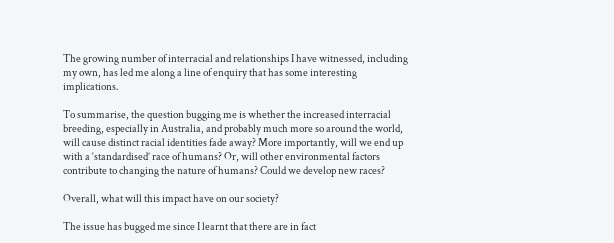The growing number of interracial and relationships I have witnessed, including my own, has led me along a line of enquiry that has some interesting implications.

To summarise, the question bugging me is whether the increased interracial breeding, especially in Australia, and probably much more so around the world, will cause distinct racial identities fade away? More importantly, will we end up with a ‘standardised’ race of humans? Or, will other environmental factors contribute to changing the nature of humans? Could we develop new races?

Overall, what will this impact have on our society?

The issue has bugged me since I learnt that there are in fact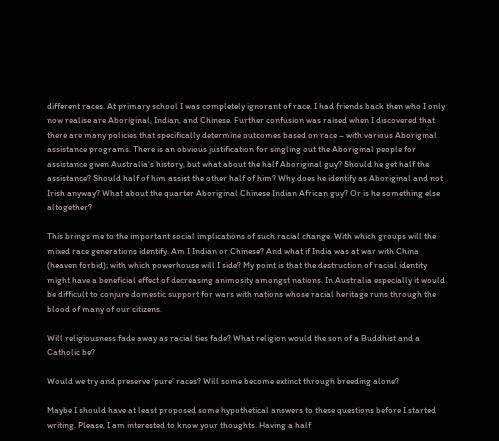different races. At primary school I was completely ignorant of race. I had friends back then who I only now realise are Aboriginal, Indian, and Chinese. Further confusion was raised when I discovered that there are many policies that specifically determine outcomes based on race – with various Aboriginal assistance programs. There is an obvious justification for singling out the Aboriginal people for assistance given Australia’s history, but what about the half Aboriginal guy? Should he get half the assistance? Should half of him assist the other half of him? Why does he identify as Aboriginal and not Irish anyway? What about the quarter Aboriginal Chinese Indian African guy? Or is he something else altogether?

This brings me to the important social implications of such racial change. With which groups will the mixed race generations identify. Am I Indian or Chinese? And what if India was at war with China (heaven forbid); with which powerhouse will I side? My point is that the destruction of racial identity might have a beneficial effect of decreasing animosity amongst nations. In Australia especially it would be difficult to conjure domestic support for wars with nations whose racial heritage runs through the blood of many of our citizens.

Will religiousness fade away as racial ties fade? What religion would the son of a Buddhist and a Catholic be?

Would we try and preserve ‘pure’ races? Will some become extinct through breeding alone?

Maybe I should have at least proposed some hypothetical answers to these questions before I started writing. Please, I am interested to know your thoughts. Having a half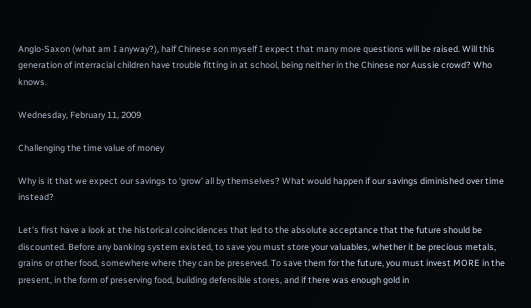Anglo-Saxon (what am I anyway?), half Chinese son myself I expect that many more questions will be raised. Will this generation of interracial children have trouble fitting in at school, being neither in the Chinese nor Aussie crowd? Who knows.

Wednesday, February 11, 2009

Challenging the time value of money

Why is it that we expect our savings to ‘grow’ all by themselves? What would happen if our savings diminished over time instead?

Let’s first have a look at the historical coincidences that led to the absolute acceptance that the future should be discounted. Before any banking system existed, to save you must store your valuables, whether it be precious metals, grains or other food, somewhere where they can be preserved. To save them for the future, you must invest MORE in the present, in the form of preserving food, building defensible stores, and if there was enough gold in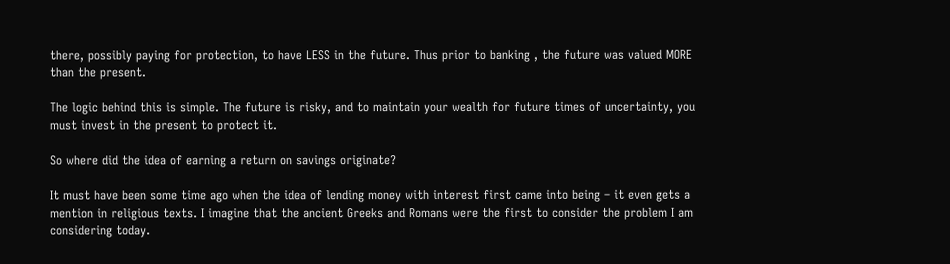there, possibly paying for protection, to have LESS in the future. Thus prior to banking , the future was valued MORE than the present.

The logic behind this is simple. The future is risky, and to maintain your wealth for future times of uncertainty, you must invest in the present to protect it.

So where did the idea of earning a return on savings originate?

It must have been some time ago when the idea of lending money with interest first came into being – it even gets a mention in religious texts. I imagine that the ancient Greeks and Romans were the first to consider the problem I am considering today.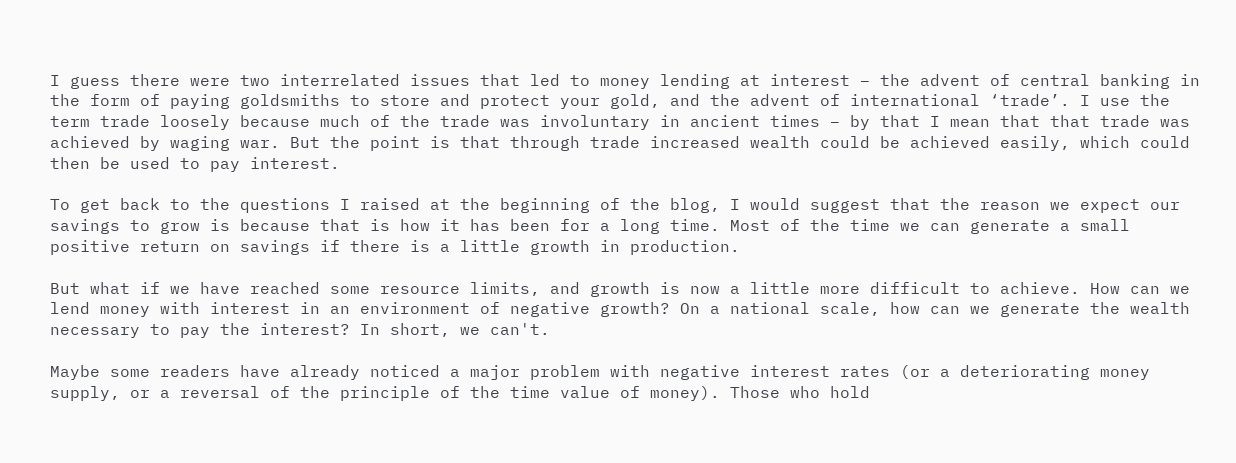I guess there were two interrelated issues that led to money lending at interest – the advent of central banking in the form of paying goldsmiths to store and protect your gold, and the advent of international ‘trade’. I use the term trade loosely because much of the trade was involuntary in ancient times – by that I mean that that trade was achieved by waging war. But the point is that through trade increased wealth could be achieved easily, which could then be used to pay interest.

To get back to the questions I raised at the beginning of the blog, I would suggest that the reason we expect our savings to grow is because that is how it has been for a long time. Most of the time we can generate a small positive return on savings if there is a little growth in production.

But what if we have reached some resource limits, and growth is now a little more difficult to achieve. How can we lend money with interest in an environment of negative growth? On a national scale, how can we generate the wealth necessary to pay the interest? In short, we can't.

Maybe some readers have already noticed a major problem with negative interest rates (or a deteriorating money supply, or a reversal of the principle of the time value of money). Those who hold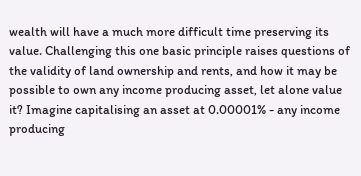wealth will have a much more difficult time preserving its value. Challenging this one basic principle raises questions of the validity of land ownership and rents, and how it may be possible to own any income producing asset, let alone value it? Imagine capitalising an asset at 0.00001% - any income producing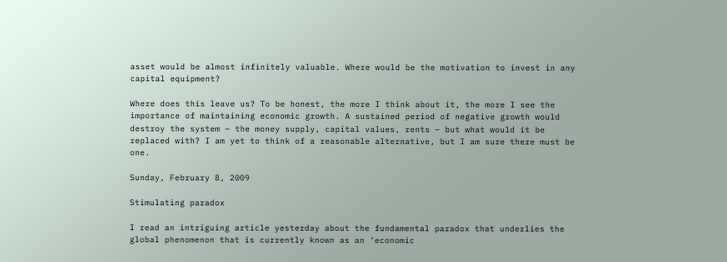asset would be almost infinitely valuable. Where would be the motivation to invest in any capital equipment?

Where does this leave us? To be honest, the more I think about it, the more I see the importance of maintaining economic growth. A sustained period of negative growth would destroy the system – the money supply, capital values, rents – but what would it be replaced with? I am yet to think of a reasonable alternative, but I am sure there must be one.

Sunday, February 8, 2009

Stimulating paradox

I read an intriguing article yesterday about the fundamental paradox that underlies the global phenomenon that is currently known as an ‘economic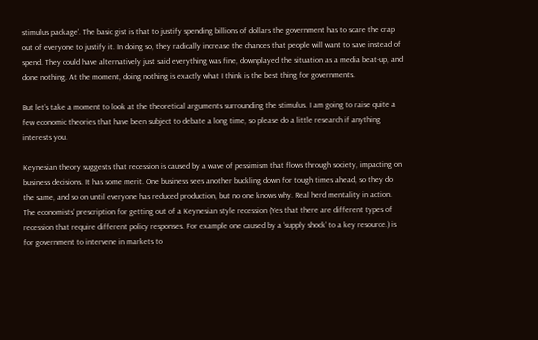stimulus package’. The basic gist is that to justify spending billions of dollars the government has to scare the crap out of everyone to justify it. In doing so, they radically increase the chances that people will want to save instead of spend. They could have alternatively just said everything was fine, downplayed the situation as a media beat-up, and done nothing. At the moment, doing nothing is exactly what I think is the best thing for governments.

But let’s take a moment to look at the theoretical arguments surrounding the stimulus. I am going to raise quite a few economic theories that have been subject to debate a long time, so please do a little research if anything interests you.

Keynesian theory suggests that recession is caused by a wave of pessimism that flows through society, impacting on business decisions. It has some merit. One business sees another buckling down for tough times ahead, so they do the same, and so on until everyone has reduced production, but no one knows why. Real herd mentality in action. The economists’ prescription for getting out of a Keynesian style recession (Yes that there are different types of recession that require different policy responses. For example one caused by a ‘supply shock’ to a key resource.) is for government to intervene in markets to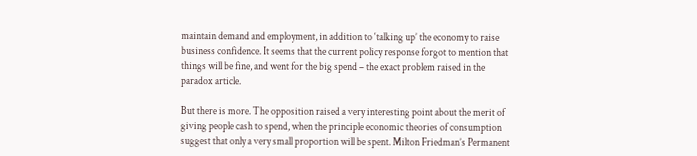maintain demand and employment, in addition to ‘talking up’ the economy to raise business confidence. It seems that the current policy response forgot to mention that things will be fine, and went for the big spend – the exact problem raised in the paradox article.

But there is more. The opposition raised a very interesting point about the merit of giving people cash to spend, when the principle economic theories of consumption suggest that only a very small proportion will be spent. Milton Friedman’s Permanent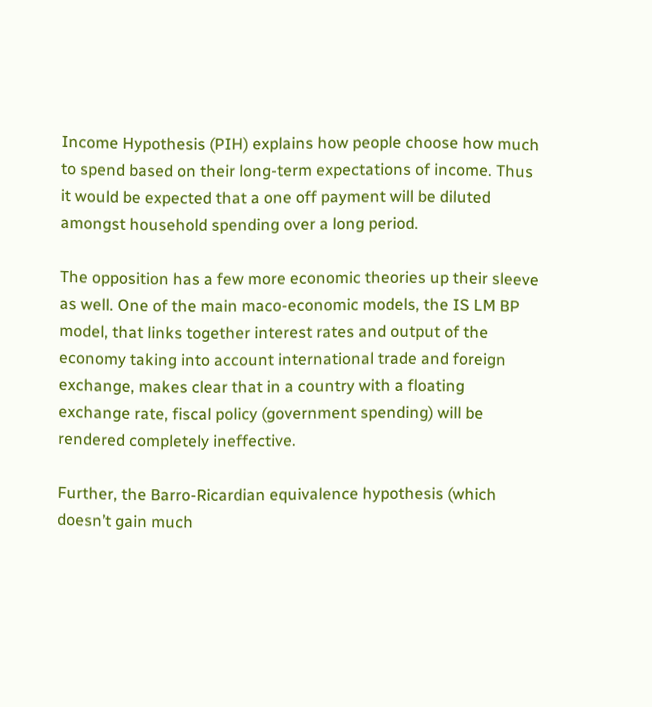Income Hypothesis (PIH) explains how people choose how much to spend based on their long-term expectations of income. Thus it would be expected that a one off payment will be diluted amongst household spending over a long period.

The opposition has a few more economic theories up their sleeve as well. One of the main maco-economic models, the IS LM BP model, that links together interest rates and output of the economy taking into account international trade and foreign exchange, makes clear that in a country with a floating exchange rate, fiscal policy (government spending) will be rendered completely ineffective.

Further, the Barro-Ricardian equivalence hypothesis (which doesn’t gain much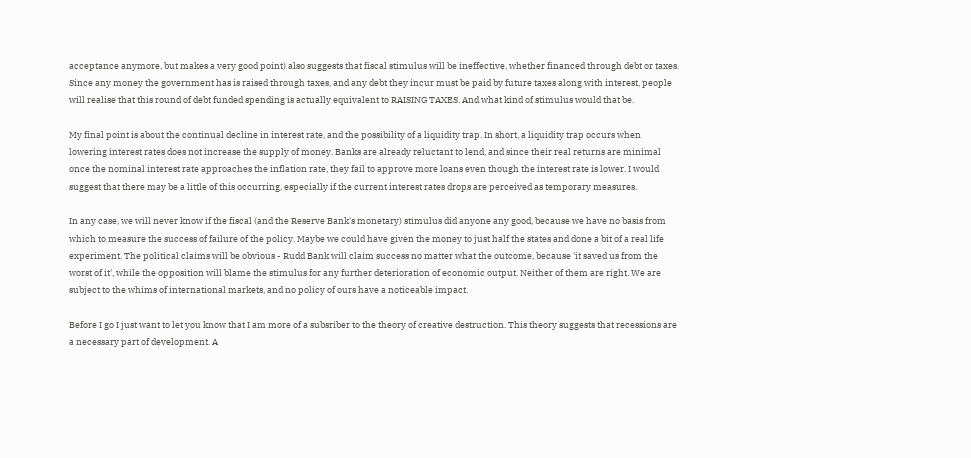acceptance anymore, but makes a very good point) also suggests that fiscal stimulus will be ineffective, whether financed through debt or taxes. Since any money the government has is raised through taxes, and any debt they incur must be paid by future taxes along with interest, people will realise that this round of debt funded spending is actually equivalent to RAISING TAXES. And what kind of stimulus would that be.

My final point is about the continual decline in interest rate, and the possibility of a liquidity trap. In short, a liquidity trap occurs when lowering interest rates does not increase the supply of money. Banks are already reluctant to lend, and since their real returns are minimal once the nominal interest rate approaches the inflation rate, they fail to approve more loans even though the interest rate is lower. I would suggest that there may be a little of this occurring, especially if the current interest rates drops are perceived as temporary measures.

In any case, we will never know if the fiscal (and the Reserve Bank's monetary) stimulus did anyone any good, because we have no basis from which to measure the success of failure of the policy. Maybe we could have given the money to just half the states and done a bit of a real life experiment. The political claims will be obvious - Rudd Bank will claim success no matter what the outcome, because 'it saved us from the worst of it', while the opposition will blame the stimulus for any further deterioration of economic output. Neither of them are right. We are subject to the whims of international markets, and no policy of ours have a noticeable impact.

Before I go I just want to let you know that I am more of a subsriber to the theory of creative destruction. This theory suggests that recessions are a necessary part of development. A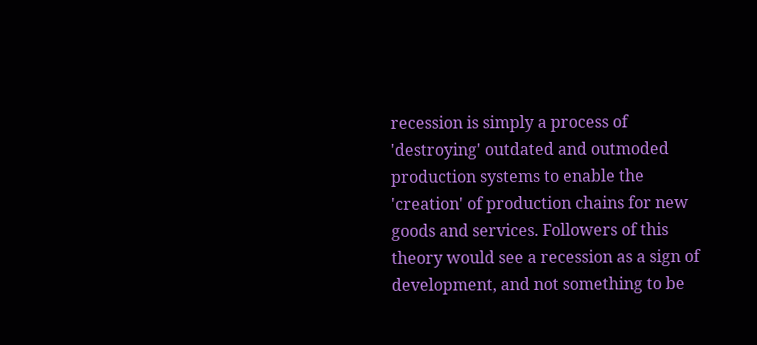recession is simply a process of 'destroying' outdated and outmoded production systems to enable the 'creation' of production chains for new goods and services. Followers of this theory would see a recession as a sign of development, and not something to be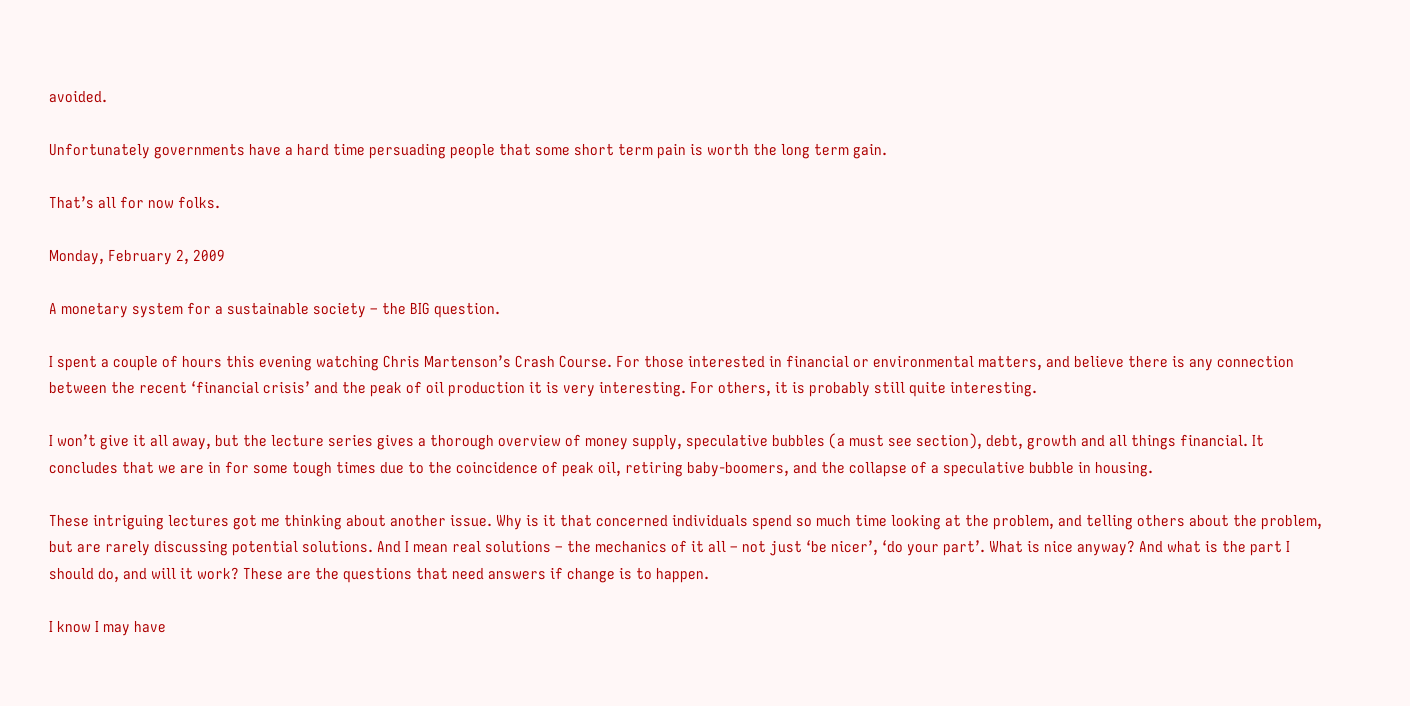avoided.

Unfortunately governments have a hard time persuading people that some short term pain is worth the long term gain.

That’s all for now folks.

Monday, February 2, 2009

A monetary system for a sustainable society – the BIG question.

I spent a couple of hours this evening watching Chris Martenson’s Crash Course. For those interested in financial or environmental matters, and believe there is any connection between the recent ‘financial crisis’ and the peak of oil production it is very interesting. For others, it is probably still quite interesting.

I won’t give it all away, but the lecture series gives a thorough overview of money supply, speculative bubbles (a must see section), debt, growth and all things financial. It concludes that we are in for some tough times due to the coincidence of peak oil, retiring baby-boomers, and the collapse of a speculative bubble in housing.

These intriguing lectures got me thinking about another issue. Why is it that concerned individuals spend so much time looking at the problem, and telling others about the problem, but are rarely discussing potential solutions. And I mean real solutions – the mechanics of it all – not just ‘be nicer’, ‘do your part’. What is nice anyway? And what is the part I should do, and will it work? These are the questions that need answers if change is to happen.

I know I may have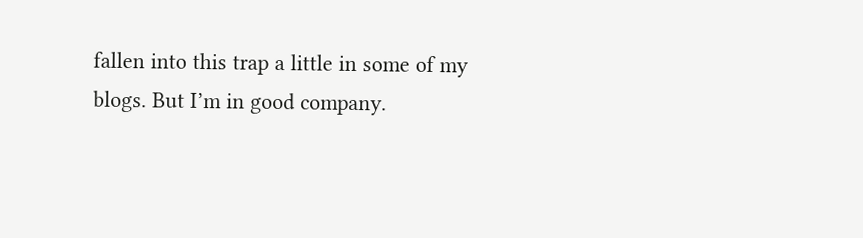fallen into this trap a little in some of my blogs. But I’m in good company.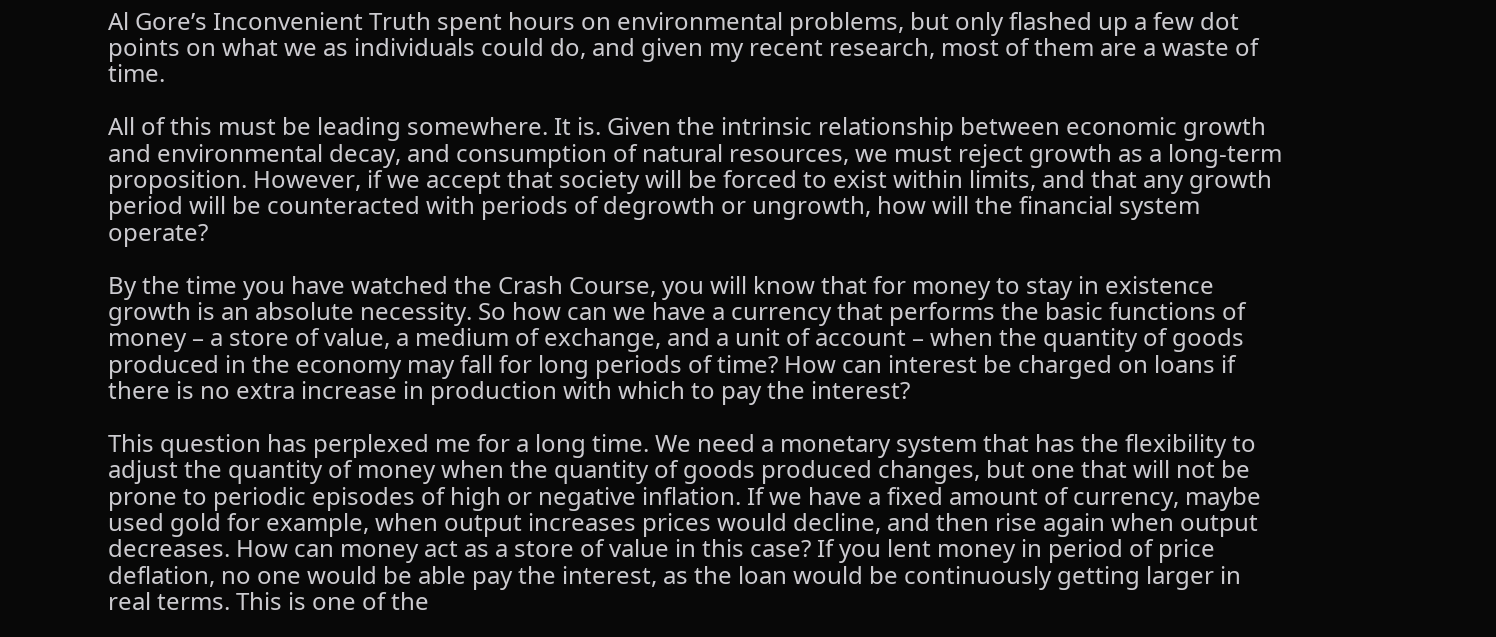Al Gore’s Inconvenient Truth spent hours on environmental problems, but only flashed up a few dot points on what we as individuals could do, and given my recent research, most of them are a waste of time.

All of this must be leading somewhere. It is. Given the intrinsic relationship between economic growth and environmental decay, and consumption of natural resources, we must reject growth as a long-term proposition. However, if we accept that society will be forced to exist within limits, and that any growth period will be counteracted with periods of degrowth or ungrowth, how will the financial system operate?

By the time you have watched the Crash Course, you will know that for money to stay in existence growth is an absolute necessity. So how can we have a currency that performs the basic functions of money – a store of value, a medium of exchange, and a unit of account – when the quantity of goods produced in the economy may fall for long periods of time? How can interest be charged on loans if there is no extra increase in production with which to pay the interest?

This question has perplexed me for a long time. We need a monetary system that has the flexibility to adjust the quantity of money when the quantity of goods produced changes, but one that will not be prone to periodic episodes of high or negative inflation. If we have a fixed amount of currency, maybe used gold for example, when output increases prices would decline, and then rise again when output decreases. How can money act as a store of value in this case? If you lent money in period of price deflation, no one would be able pay the interest, as the loan would be continuously getting larger in real terms. This is one of the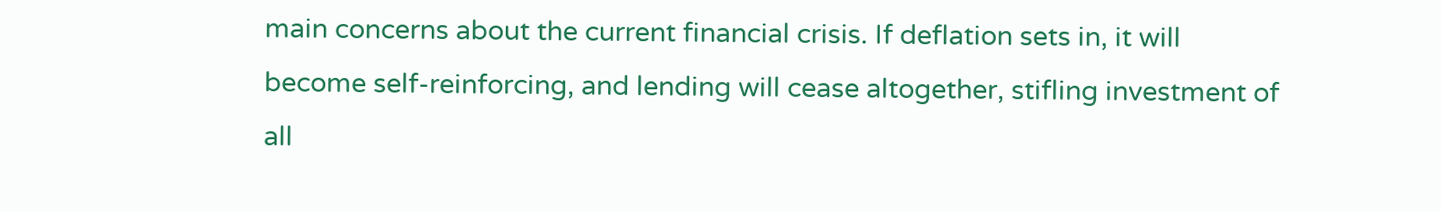main concerns about the current financial crisis. If deflation sets in, it will become self-reinforcing, and lending will cease altogether, stifling investment of all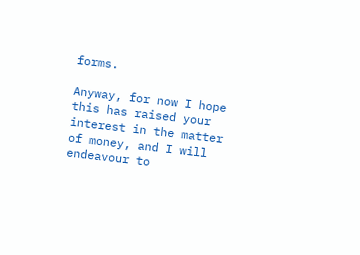forms.

Anyway, for now I hope this has raised your interest in the matter of money, and I will endeavour to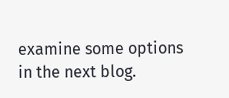examine some options in the next blog.